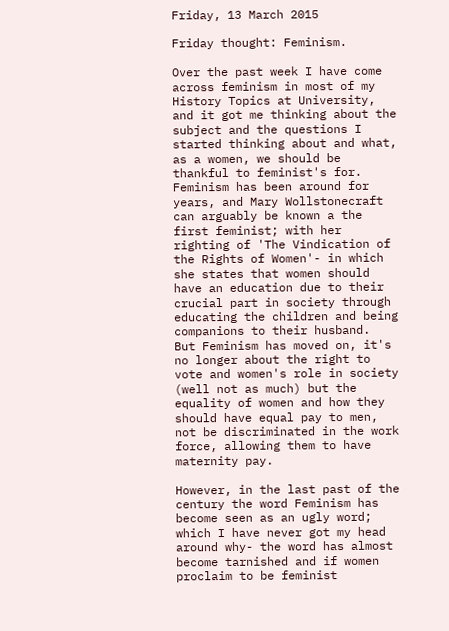Friday, 13 March 2015

Friday thought: Feminism.

Over the past week I have come across feminism in most of my History Topics at University, and it got me thinking about the subject and the questions I started thinking about and what, as a women, we should be thankful to feminist's for.
Feminism has been around for years, and Mary Wollstonecraft can arguably be known a the first feminist; with her righting of 'The Vindication of the Rights of Women'- in which she states that women should have an education due to their crucial part in society through educating the children and being companions to their husband.
But Feminism has moved on, it's no longer about the right to vote and women's role in society (well not as much) but the equality of women and how they should have equal pay to men, not be discriminated in the work force, allowing them to have maternity pay.

However, in the last past of the century the word Feminism has become seen as an ugly word; which I have never got my head around why- the word has almost become tarnished and if women proclaim to be feminist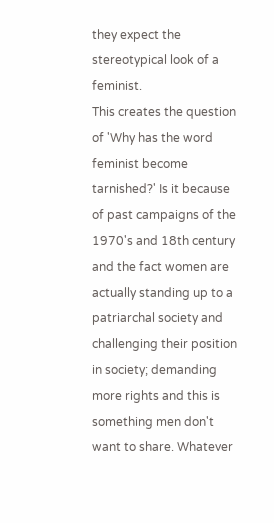they expect the stereotypical look of a feminist.
This creates the question of 'Why has the word feminist become tarnished?' Is it because of past campaigns of the 1970's and 18th century and the fact women are actually standing up to a patriarchal society and challenging their position in society; demanding more rights and this is something men don't want to share. Whatever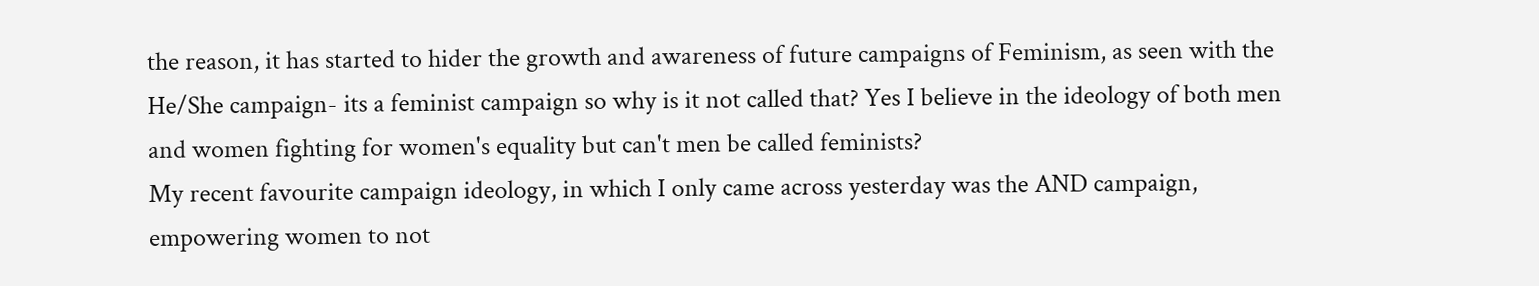the reason, it has started to hider the growth and awareness of future campaigns of Feminism, as seen with the He/She campaign- its a feminist campaign so why is it not called that? Yes I believe in the ideology of both men and women fighting for women's equality but can't men be called feminists?
My recent favourite campaign ideology, in which I only came across yesterday was the AND campaign, empowering women to not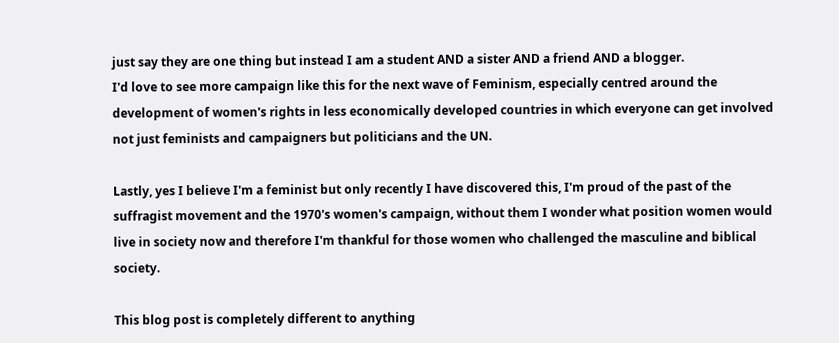just say they are one thing but instead I am a student AND a sister AND a friend AND a blogger.
I'd love to see more campaign like this for the next wave of Feminism, especially centred around the development of women's rights in less economically developed countries in which everyone can get involved not just feminists and campaigners but politicians and the UN.

Lastly, yes I believe I'm a feminist but only recently I have discovered this, I'm proud of the past of the suffragist movement and the 1970's women's campaign, without them I wonder what position women would live in society now and therefore I'm thankful for those women who challenged the masculine and biblical society.

This blog post is completely different to anything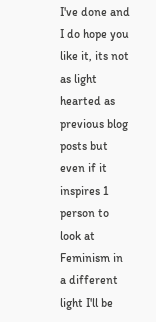I've done and I do hope you like it, its not as light hearted as previous blog posts but even if it inspires 1 person to look at Feminism in a different light I'll be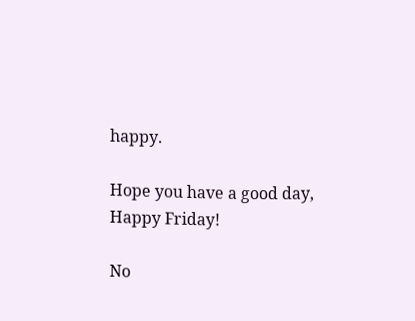happy.

Hope you have a good day, Happy Friday!

No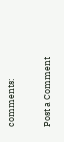comments:

Post a Comment